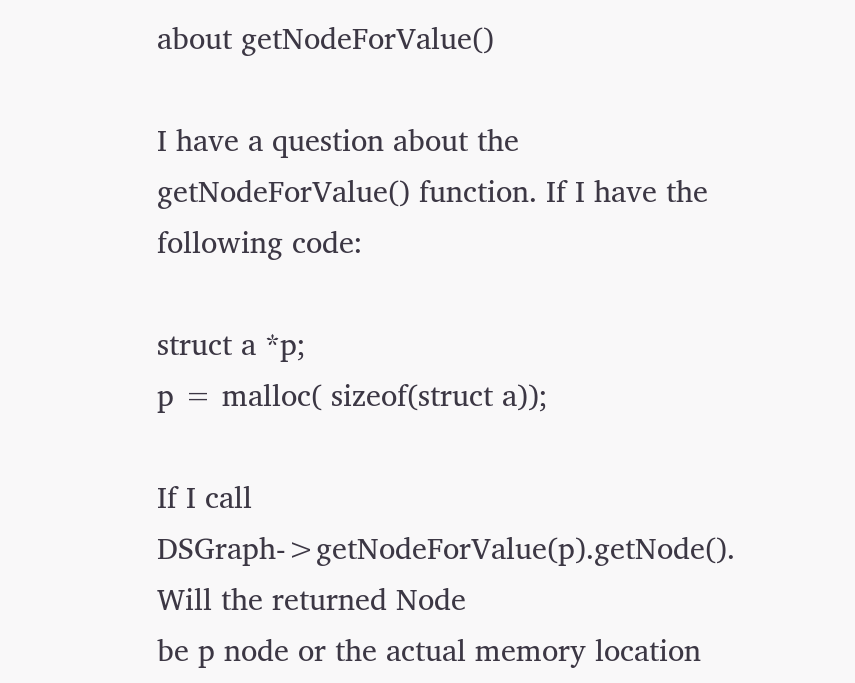about getNodeForValue()

I have a question about the getNodeForValue() function. If I have the
following code:

struct a *p;
p = malloc( sizeof(struct a));

If I call DSGraph->getNodeForValue(p).getNode(). Will the returned Node
be p node or the actual memory location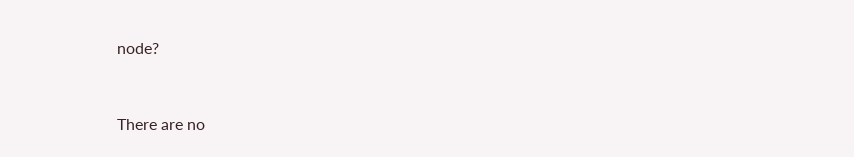node?


There are no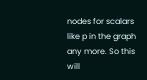nodes for scalars like p in the graph any more. So this will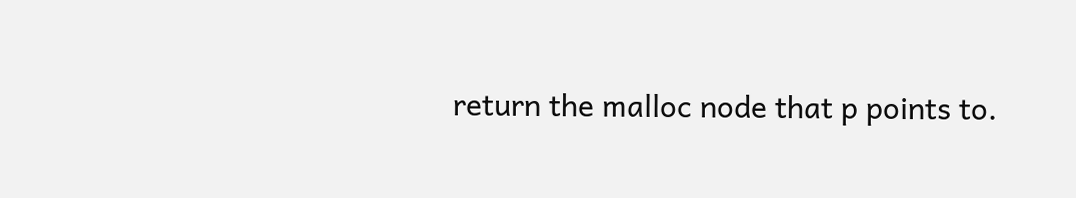return the malloc node that p points to.